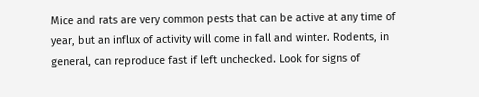Mice and rats are very common pests that can be active at any time of year, but an influx of activity will come in fall and winter. Rodents, in general, can reproduce fast if left unchecked. Look for signs of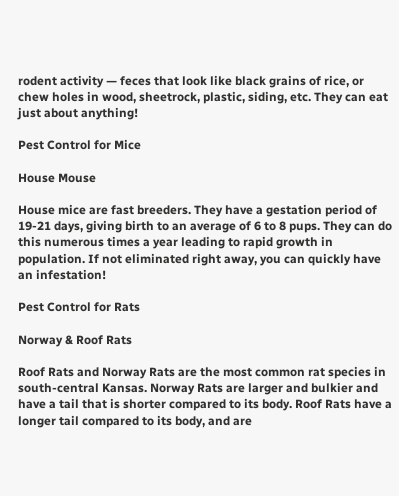rodent activity — feces that look like black grains of rice, or chew holes in wood, sheetrock, plastic, siding, etc. They can eat just about anything!

Pest Control for Mice

House Mouse

House mice are fast breeders. They have a gestation period of 19-21 days, giving birth to an average of 6 to 8 pups. They can do this numerous times a year leading to rapid growth in population. If not eliminated right away, you can quickly have an infestation!

Pest Control for Rats

Norway & Roof Rats

Roof Rats and Norway Rats are the most common rat species in south-central Kansas. Norway Rats are larger and bulkier and have a tail that is shorter compared to its body. Roof Rats have a longer tail compared to its body, and are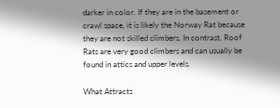darker in color. If they are in the basement or crawl space, it is likely the Norway Rat because they are not skilled climbers. In contrast, Roof Rats are very good climbers and can usually be found in attics and upper levels.

What Attracts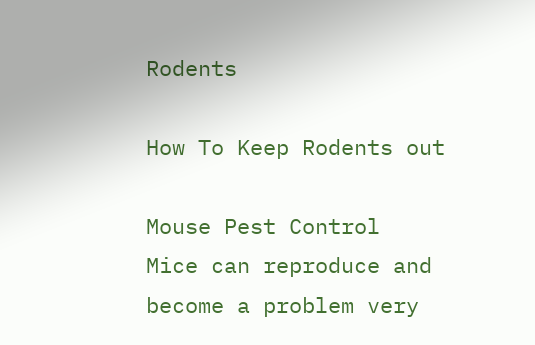Rodents

How To Keep Rodents out

Mouse Pest Control
Mice can reproduce and become a problem very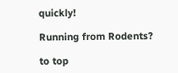quickly!

Running from Rodents?

to top